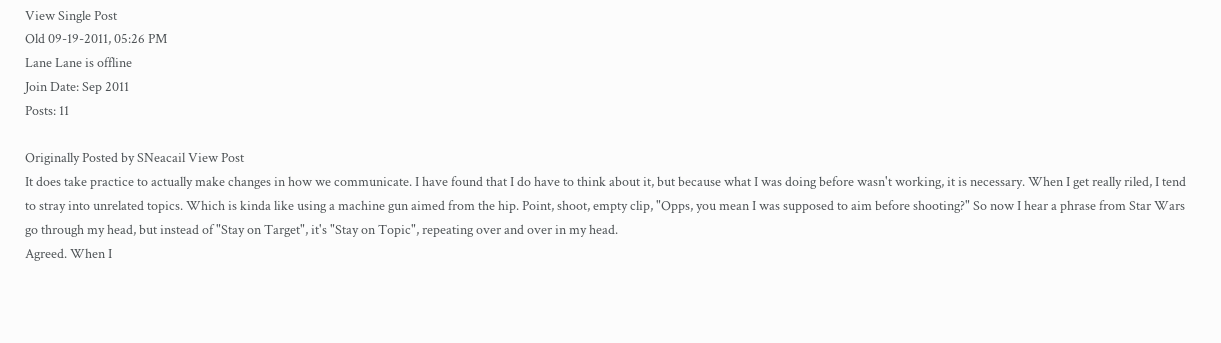View Single Post
Old 09-19-2011, 05:26 PM
Lane Lane is offline
Join Date: Sep 2011
Posts: 11

Originally Posted by SNeacail View Post
It does take practice to actually make changes in how we communicate. I have found that I do have to think about it, but because what I was doing before wasn't working, it is necessary. When I get really riled, I tend to stray into unrelated topics. Which is kinda like using a machine gun aimed from the hip. Point, shoot, empty clip, "Opps, you mean I was supposed to aim before shooting?" So now I hear a phrase from Star Wars go through my head, but instead of "Stay on Target", it's "Stay on Topic", repeating over and over in my head.
Agreed. When I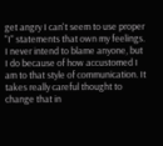get angry I can't seem to use proper "I" statements that own my feelings. I never intend to blame anyone, but I do because of how accustomed I am to that style of communication. It takes really careful thought to change that in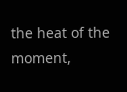the heat of the moment,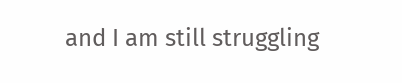and I am still struggling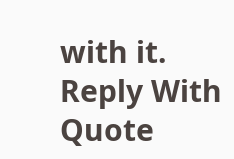with it.
Reply With Quote